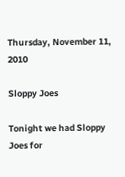Thursday, November 11, 2010

Sloppy Joes

Tonight we had Sloppy Joes for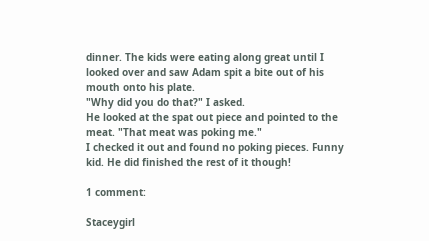dinner. The kids were eating along great until I looked over and saw Adam spit a bite out of his mouth onto his plate.
"Why did you do that?" I asked.
He looked at the spat out piece and pointed to the meat. "That meat was poking me."
I checked it out and found no poking pieces. Funny kid. He did finished the rest of it though!

1 comment:

Staceygirl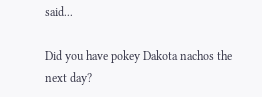said...

Did you have pokey Dakota nachos the next day?